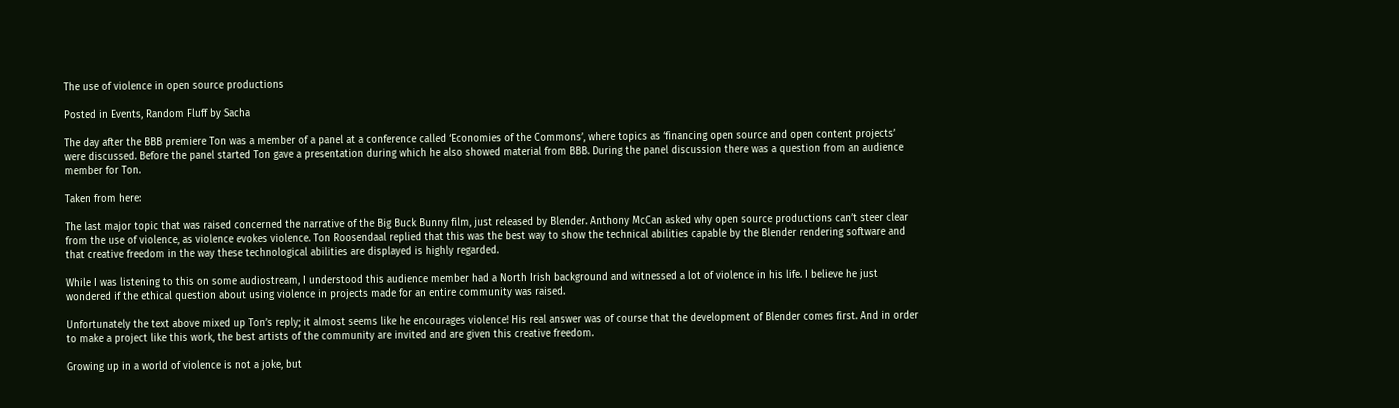The use of violence in open source productions

Posted in Events, Random Fluff by Sacha

The day after the BBB premiere Ton was a member of a panel at a conference called ‘Economies of the Commons’, where topics as ‘financing open source and open content projects’ were discussed. Before the panel started Ton gave a presentation during which he also showed material from BBB. During the panel discussion there was a question from an audience member for Ton.

Taken from here:

The last major topic that was raised concerned the narrative of the Big Buck Bunny film, just released by Blender. Anthony McCan asked why open source productions can’t steer clear from the use of violence, as violence evokes violence. Ton Roosendaal replied that this was the best way to show the technical abilities capable by the Blender rendering software and that creative freedom in the way these technological abilities are displayed is highly regarded.

While I was listening to this on some audiostream, I understood this audience member had a North Irish background and witnessed a lot of violence in his life. I believe he just wondered if the ethical question about using violence in projects made for an entire community was raised.

Unfortunately the text above mixed up Ton’s reply; it almost seems like he encourages violence! His real answer was of course that the development of Blender comes first. And in order to make a project like this work, the best artists of the community are invited and are given this creative freedom.

Growing up in a world of violence is not a joke, but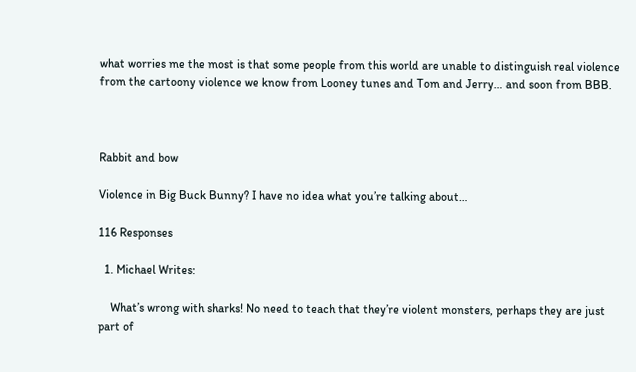what worries me the most is that some people from this world are unable to distinguish real violence from the cartoony violence we know from Looney tunes and Tom and Jerry… and soon from BBB.



Rabbit and bow

Violence in Big Buck Bunny? I have no idea what you’re talking about…

116 Responses

  1. Michael Writes:

    What’s wrong with sharks! No need to teach that they’re violent monsters, perhaps they are just part of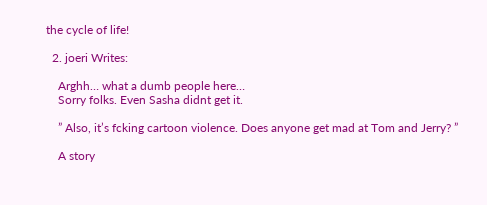the cycle of life!

  2. joeri Writes:

    Arghh… what a dumb people here…
    Sorry folks. Even Sasha didnt get it.

    ” Also, it’s fcking cartoon violence. Does anyone get mad at Tom and Jerry? ”

    A story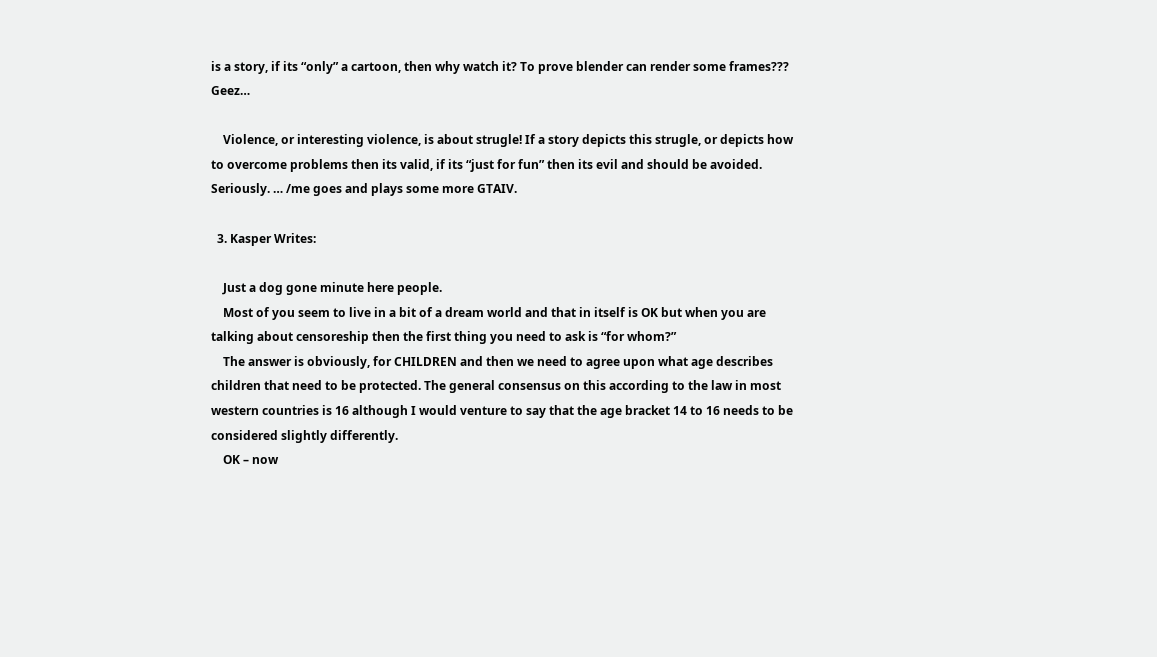is a story, if its “only” a cartoon, then why watch it? To prove blender can render some frames??? Geez…

    Violence, or interesting violence, is about strugle! If a story depicts this strugle, or depicts how to overcome problems then its valid, if its “just for fun” then its evil and should be avoided. Seriously. … /me goes and plays some more GTAIV.

  3. Kasper Writes:

    Just a dog gone minute here people.
    Most of you seem to live in a bit of a dream world and that in itself is OK but when you are talking about censoreship then the first thing you need to ask is “for whom?”
    The answer is obviously, for CHILDREN and then we need to agree upon what age describes children that need to be protected. The general consensus on this according to the law in most western countries is 16 although I would venture to say that the age bracket 14 to 16 needs to be considered slightly differently.
    OK – now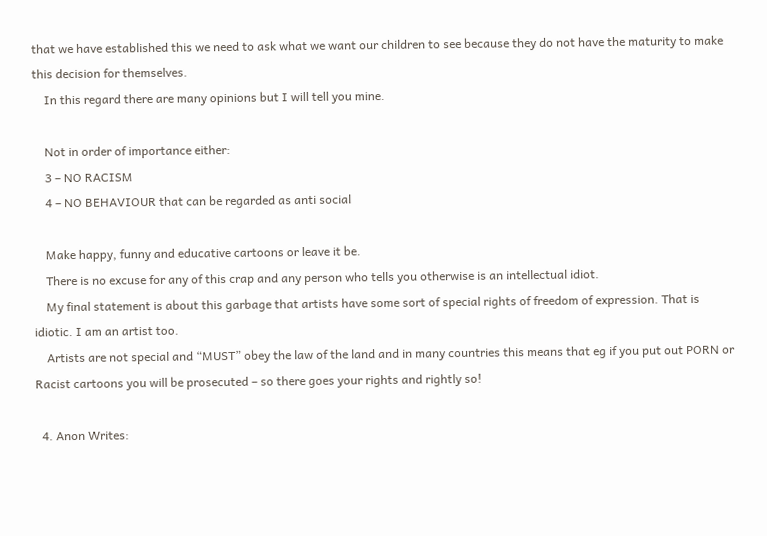that we have established this we need to ask what we want our children to see because they do not have the maturity to make this decision for themselves.
    In this regard there are many opinions but I will tell you mine.

    Not in order of importance either:
    3 – NO RACISM
    4 – NO BEHAVIOUR that can be regarded as anti social

    Make happy, funny and educative cartoons or leave it be.
    There is no excuse for any of this crap and any person who tells you otherwise is an intellectual idiot.
    My final statement is about this garbage that artists have some sort of special rights of freedom of expression. That is idiotic. I am an artist too.
    Artists are not special and “MUST” obey the law of the land and in many countries this means that eg if you put out PORN or Racist cartoons you will be prosecuted – so there goes your rights and rightly so!

  4. Anon Writes: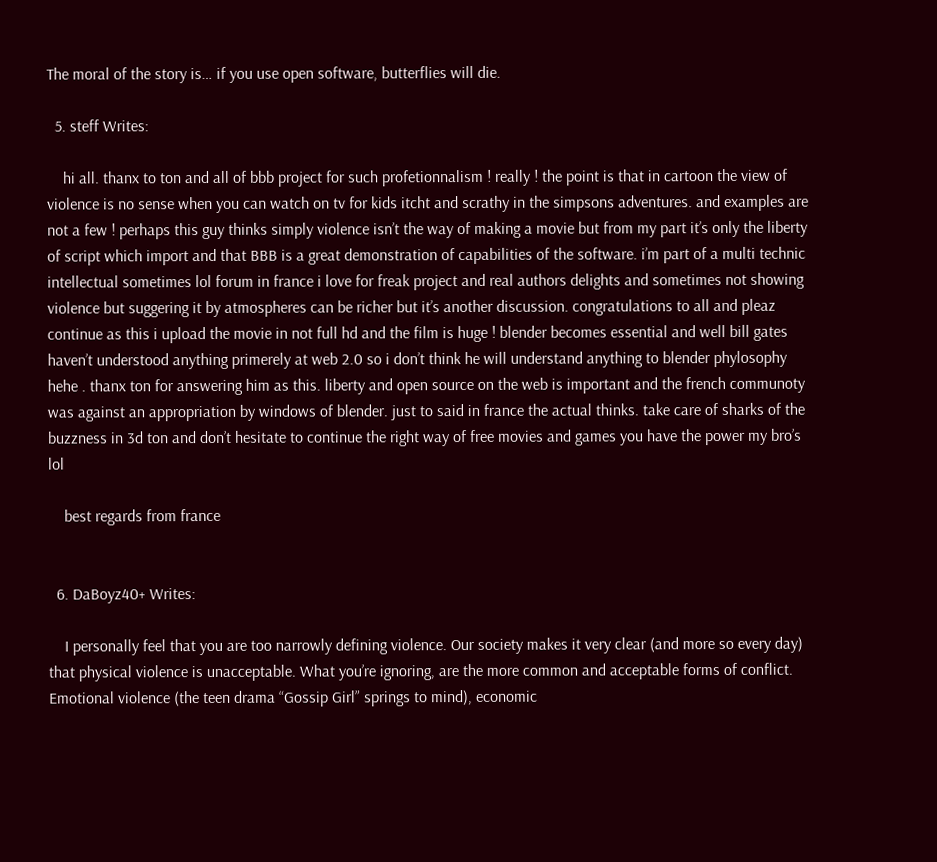The moral of the story is… if you use open software, butterflies will die.

  5. steff Writes:

    hi all. thanx to ton and all of bbb project for such profetionnalism ! really ! the point is that in cartoon the view of violence is no sense when you can watch on tv for kids itcht and scrathy in the simpsons adventures. and examples are not a few ! perhaps this guy thinks simply violence isn’t the way of making a movie but from my part it’s only the liberty of script which import and that BBB is a great demonstration of capabilities of the software. i’m part of a multi technic intellectual sometimes lol forum in france i love for freak project and real authors delights and sometimes not showing violence but suggering it by atmospheres can be richer but it’s another discussion. congratulations to all and pleaz continue as this i upload the movie in not full hd and the film is huge ! blender becomes essential and well bill gates haven’t understood anything primerely at web 2.0 so i don’t think he will understand anything to blender phylosophy hehe . thanx ton for answering him as this. liberty and open source on the web is important and the french communoty was against an appropriation by windows of blender. just to said in france the actual thinks. take care of sharks of the buzzness in 3d ton and don’t hesitate to continue the right way of free movies and games you have the power my bro’s lol

    best regards from france


  6. DaBoyz40+ Writes:

    I personally feel that you are too narrowly defining violence. Our society makes it very clear (and more so every day) that physical violence is unacceptable. What you’re ignoring, are the more common and acceptable forms of conflict. Emotional violence (the teen drama “Gossip Girl” springs to mind), economic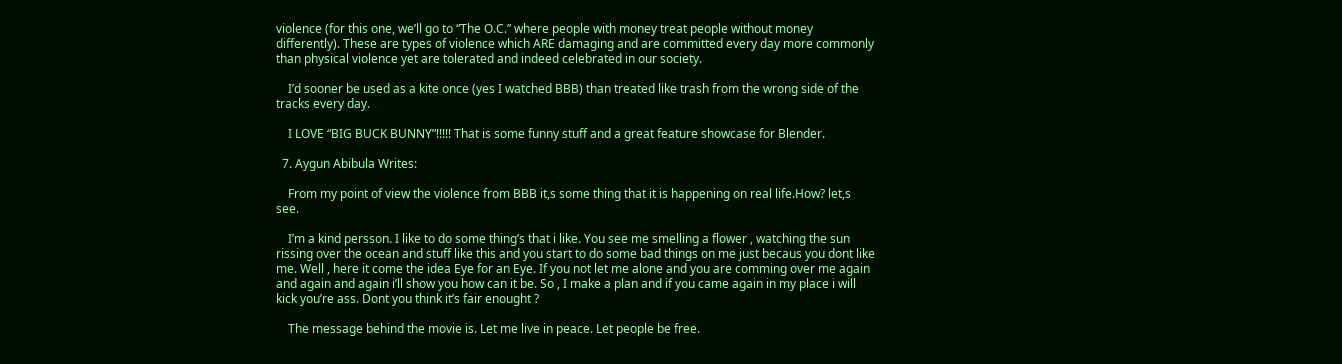violence (for this one, we’ll go to “The O.C.” where people with money treat people without money differently). These are types of violence which ARE damaging and are committed every day more commonly than physical violence yet are tolerated and indeed celebrated in our society.

    I’d sooner be used as a kite once (yes I watched BBB) than treated like trash from the wrong side of the tracks every day.

    I LOVE “BIG BUCK BUNNY”!!!!! That is some funny stuff and a great feature showcase for Blender.

  7. Aygun Abibula Writes:

    From my point of view the violence from BBB it,s some thing that it is happening on real life.How? let,s see.

    I’m a kind persson. I like to do some thing’s that i like. You see me smelling a flower , watching the sun rissing over the ocean and stuff like this and you start to do some bad things on me just becaus you dont like me. Well , here it come the idea Eye for an Eye. If you not let me alone and you are comming over me again and again and again i’ll show you how can it be. So , I make a plan and if you came again in my place i will kick you’re ass. Dont you think it’s fair enought ?

    The message behind the movie is. Let me live in peace. Let people be free.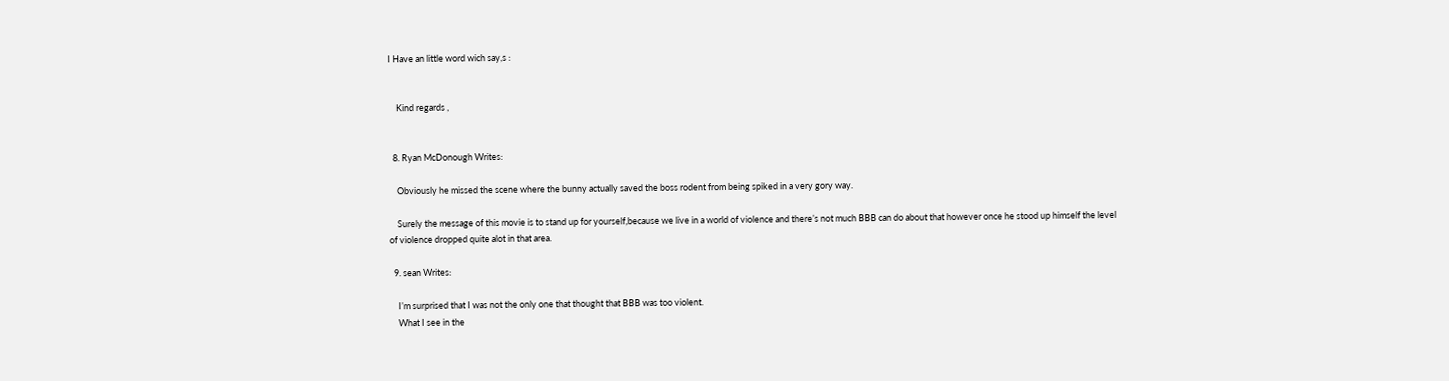I Have an little word wich say,s :


    Kind regards ,


  8. Ryan McDonough Writes:

    Obviously he missed the scene where the bunny actually saved the boss rodent from being spiked in a very gory way.

    Surely the message of this movie is to stand up for yourself,because we live in a world of violence and there’s not much BBB can do about that however once he stood up himself the level of violence dropped quite alot in that area.

  9. sean Writes:

    I’m surprised that I was not the only one that thought that BBB was too violent.
    What I see in the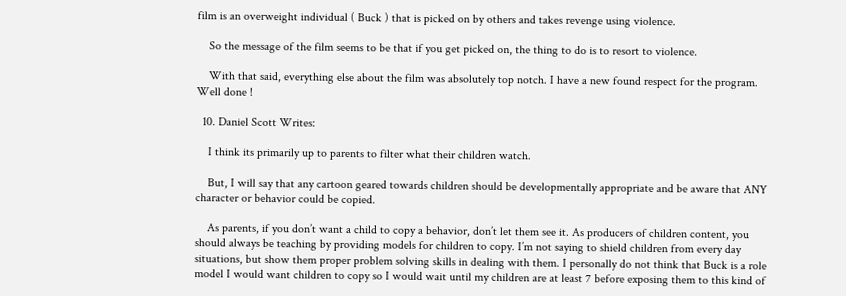film is an overweight individual ( Buck ) that is picked on by others and takes revenge using violence.

    So the message of the film seems to be that if you get picked on, the thing to do is to resort to violence.

    With that said, everything else about the film was absolutely top notch. I have a new found respect for the program. Well done !

  10. Daniel Scott Writes:

    I think its primarily up to parents to filter what their children watch.

    But, I will say that any cartoon geared towards children should be developmentally appropriate and be aware that ANY character or behavior could be copied.

    As parents, if you don’t want a child to copy a behavior, don’t let them see it. As producers of children content, you should always be teaching by providing models for children to copy. I’m not saying to shield children from every day situations, but show them proper problem solving skills in dealing with them. I personally do not think that Buck is a role model I would want children to copy so I would wait until my children are at least 7 before exposing them to this kind of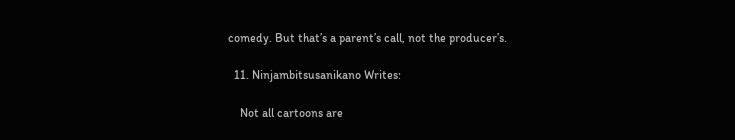comedy. But that’s a parent’s call, not the producer’s.

  11. Ninjambitsusanikano Writes:

    Not all cartoons are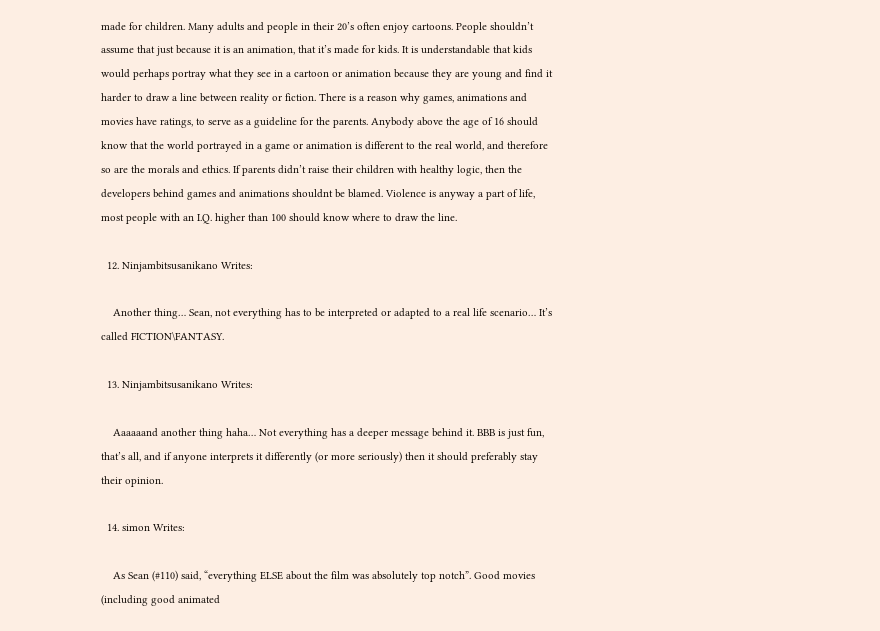made for children. Many adults and people in their 20’s often enjoy cartoons. People shouldn’t assume that just because it is an animation, that it’s made for kids. It is understandable that kids would perhaps portray what they see in a cartoon or animation because they are young and find it harder to draw a line between reality or fiction. There is a reason why games, animations and movies have ratings, to serve as a guideline for the parents. Anybody above the age of 16 should know that the world portrayed in a game or animation is different to the real world, and therefore so are the morals and ethics. If parents didn’t raise their children with healthy logic, then the developers behind games and animations shouldnt be blamed. Violence is anyway a part of life, most people with an I.Q. higher than 100 should know where to draw the line.

  12. Ninjambitsusanikano Writes:

    Another thing… Sean, not everything has to be interpreted or adapted to a real life scenario… It’s called FICTION\FANTASY.

  13. Ninjambitsusanikano Writes:

    Aaaaaand another thing haha… Not everything has a deeper message behind it. BBB is just fun, that’s all, and if anyone interprets it differently (or more seriously) then it should preferably stay their opinion.

  14. simon Writes:

    As Sean (#110) said, “everything ELSE about the film was absolutely top notch”. Good movies (including good animated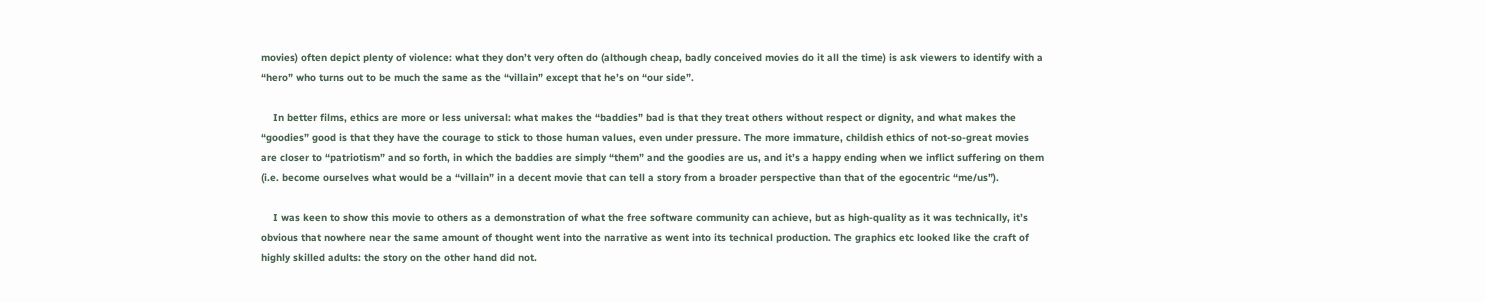movies) often depict plenty of violence: what they don’t very often do (although cheap, badly conceived movies do it all the time) is ask viewers to identify with a “hero” who turns out to be much the same as the “villain” except that he’s on “our side”.

    In better films, ethics are more or less universal: what makes the “baddies” bad is that they treat others without respect or dignity, and what makes the “goodies” good is that they have the courage to stick to those human values, even under pressure. The more immature, childish ethics of not-so-great movies are closer to “patriotism” and so forth, in which the baddies are simply “them” and the goodies are us, and it’s a happy ending when we inflict suffering on them (i.e. become ourselves what would be a “villain” in a decent movie that can tell a story from a broader perspective than that of the egocentric “me/us”).

    I was keen to show this movie to others as a demonstration of what the free software community can achieve, but as high-quality as it was technically, it’s obvious that nowhere near the same amount of thought went into the narrative as went into its technical production. The graphics etc looked like the craft of highly skilled adults: the story on the other hand did not.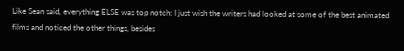Like Sean said, everything ELSE was top notch: I just wish the writers had looked at some of the best animated films and noticed the other things, besides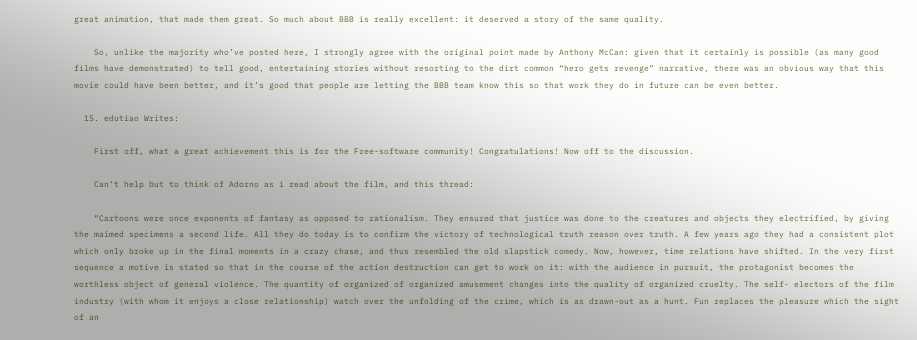great animation, that made them great. So much about BBB is really excellent: it deserved a story of the same quality.

    So, unlike the majority who’ve posted here, I strongly agree with the original point made by Anthony McCan: given that it certainly is possible (as many good films have demonstrated) to tell good, entertaining stories without resorting to the dirt common “hero gets revenge” narrative, there was an obvious way that this movie could have been better, and it’s good that people are letting the BBB team know this so that work they do in future can be even better.

  15. edutiao Writes:

    First off, what a great achievement this is for the Free-software community! Congratulations! Now off to the discussion.

    Can’t help but to think of Adorno as i read about the film, and this thread:

    “Cartoons were once exponents of fantasy as opposed to rationalism. They ensured that justice was done to the creatures and objects they electrified, by giving the maimed specimens a second life. All they do today is to confirm the victory of technological truth reason over truth. A few years ago they had a consistent plot which only broke up in the final moments in a crazy chase, and thus resembled the old slapstick comedy. Now, however, time relations have shifted. In the very first sequence a motive is stated so that in the course of the action destruction can get to work on it: with the audience in pursuit, the protagonist becomes the worthless object of general violence. The quantity of organized of organized amusement changes into the quality of organized cruelty. The self- electors of the film industry (with whom it enjoys a close relationship) watch over the unfolding of the crime, which is as drawn-out as a hunt. Fun replaces the pleasure which the sight of an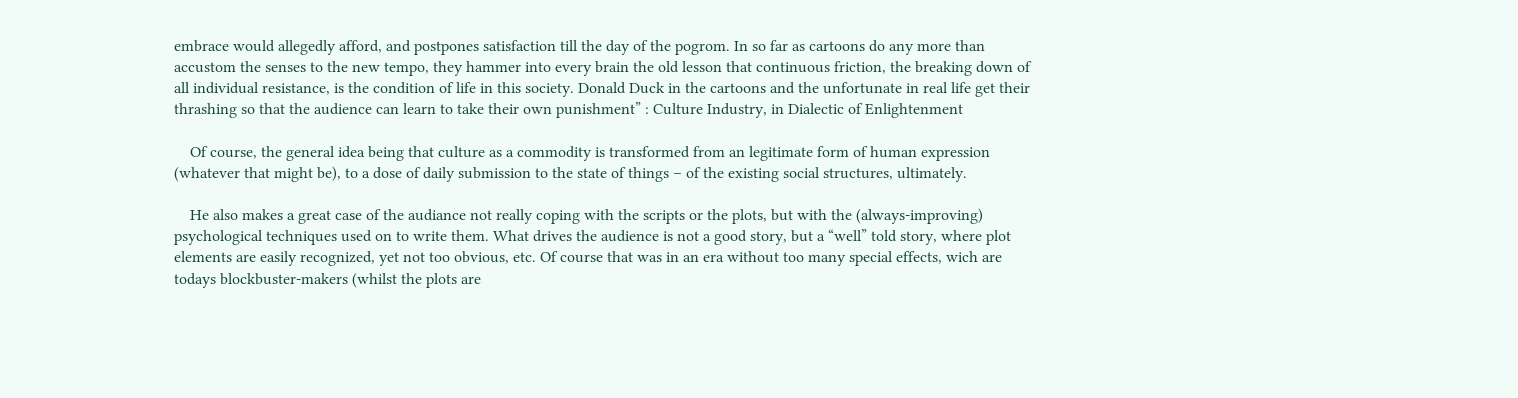embrace would allegedly afford, and postpones satisfaction till the day of the pogrom. In so far as cartoons do any more than accustom the senses to the new tempo, they hammer into every brain the old lesson that continuous friction, the breaking down of all individual resistance, is the condition of life in this society. Donald Duck in the cartoons and the unfortunate in real life get their thrashing so that the audience can learn to take their own punishment” : Culture Industry, in Dialectic of Enlightenment

    Of course, the general idea being that culture as a commodity is transformed from an legitimate form of human expression (whatever that might be), to a dose of daily submission to the state of things – of the existing social structures, ultimately.

    He also makes a great case of the audiance not really coping with the scripts or the plots, but with the (always-improving) psychological techniques used on to write them. What drives the audience is not a good story, but a “well” told story, where plot elements are easily recognized, yet not too obvious, etc. Of course that was in an era without too many special effects, wich are todays blockbuster-makers (whilst the plots are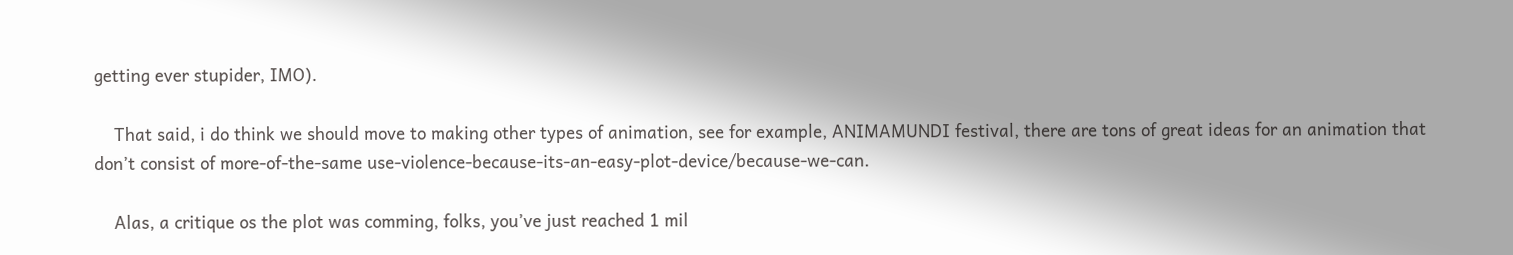getting ever stupider, IMO).

    That said, i do think we should move to making other types of animation, see for example, ANIMAMUNDI festival, there are tons of great ideas for an animation that don’t consist of more-of-the-same use-violence-because-its-an-easy-plot-device/because-we-can.

    Alas, a critique os the plot was comming, folks, you’ve just reached 1 mil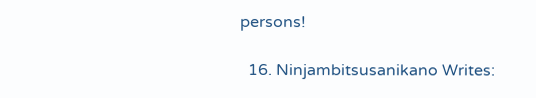persons!

  16. Ninjambitsusanikano Writes: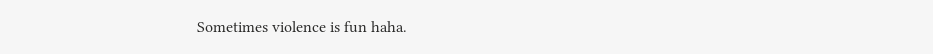Sometimes violence is fun haha.